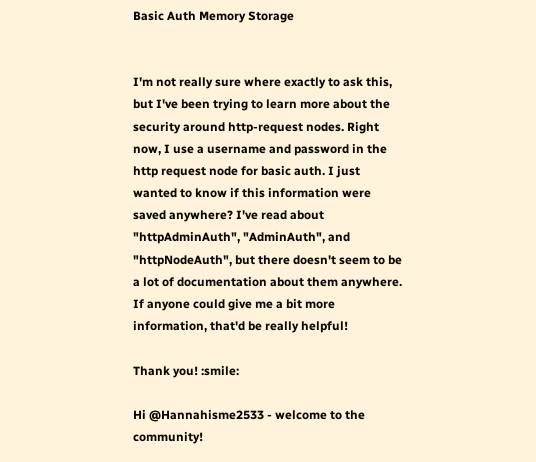Basic Auth Memory Storage


I'm not really sure where exactly to ask this, but I've been trying to learn more about the security around http-request nodes. Right now, I use a username and password in the http request node for basic auth. I just wanted to know if this information were saved anywhere? I've read about "httpAdminAuth", "AdminAuth", and "httpNodeAuth", but there doesn't seem to be a lot of documentation about them anywhere. If anyone could give me a bit more information, that'd be really helpful!

Thank you! :smile:

Hi @Hannahisme2533 - welcome to the community!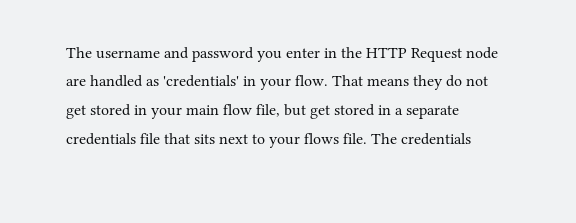The username and password you enter in the HTTP Request node are handled as 'credentials' in your flow. That means they do not get stored in your main flow file, but get stored in a separate credentials file that sits next to your flows file. The credentials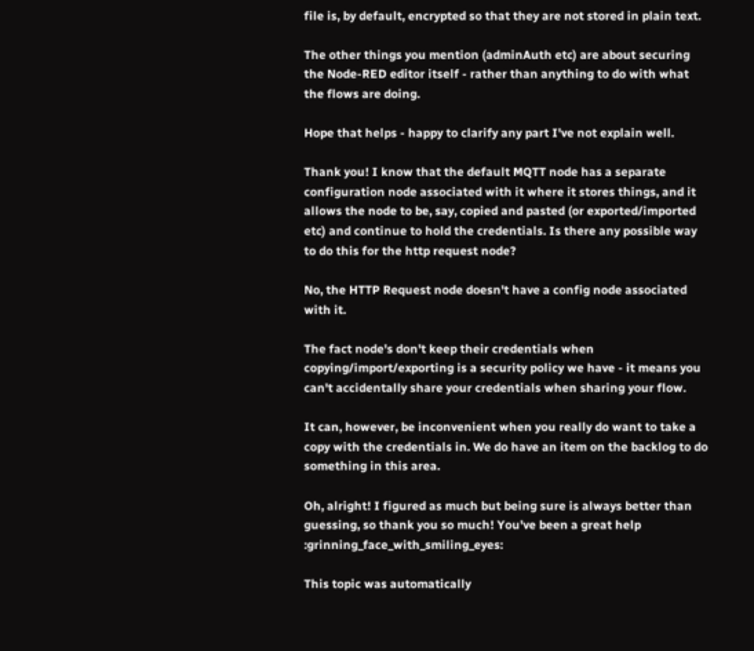file is, by default, encrypted so that they are not stored in plain text.

The other things you mention (adminAuth etc) are about securing the Node-RED editor itself - rather than anything to do with what the flows are doing.

Hope that helps - happy to clarify any part I've not explain well.

Thank you! I know that the default MQTT node has a separate configuration node associated with it where it stores things, and it allows the node to be, say, copied and pasted (or exported/imported etc) and continue to hold the credentials. Is there any possible way to do this for the http request node?

No, the HTTP Request node doesn't have a config node associated with it.

The fact node's don't keep their credentials when copying/import/exporting is a security policy we have - it means you can't accidentally share your credentials when sharing your flow.

It can, however, be inconvenient when you really do want to take a copy with the credentials in. We do have an item on the backlog to do something in this area.

Oh, alright! I figured as much but being sure is always better than guessing, so thank you so much! You've been a great help :grinning_face_with_smiling_eyes:

This topic was automatically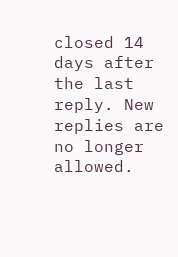closed 14 days after the last reply. New replies are no longer allowed.